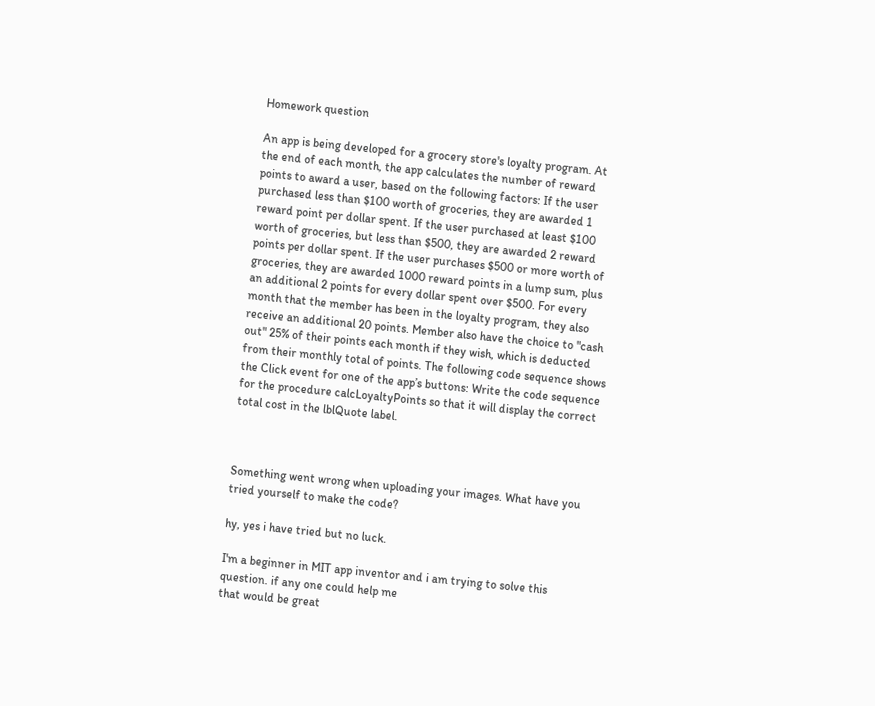Homework question

An app is being developed for a grocery store's loyalty program. At the end of each month, the app calculates the number of reward points to award a user, based on the following factors: If the user purchased less than $100 worth of groceries, they are awarded 1 reward point per dollar spent. If the user purchased at least $100 worth of groceries, but less than $500, they are awarded 2 reward points per dollar spent. If the user purchases $500 or more worth of groceries, they are awarded 1000 reward points in a lump sum, plus an additional 2 points for every dollar spent over $500. For every month that the member has been in the loyalty program, they also receive an additional 20 points. Member also have the choice to "cash out" 25% of their points each month if they wish, which is deducted from their monthly total of points. The following code sequence shows the Click event for one of the app’s buttons: Write the code sequence for the procedure calcLoyaltyPoints so that it will display the correct total cost in the lblQuote label.



Something went wrong when uploading your images. What have you tried yourself to make the code?

hy, yes i have tried but no luck.

I'm a beginner in MIT app inventor and i am trying to solve this question. if any one could help me
that would be great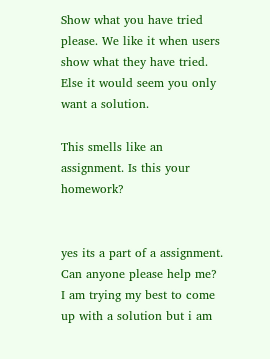Show what you have tried please. We like it when users show what they have tried. Else it would seem you only want a solution.

This smells like an assignment. Is this your homework?


yes its a part of a assignment. Can anyone please help me?
I am trying my best to come up with a solution but i am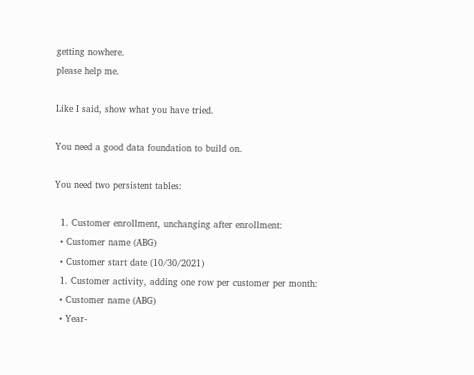getting nowhere.
please help me.

Like I said, show what you have tried.

You need a good data foundation to build on.

You need two persistent tables:

  1. Customer enrollment, unchanging after enrollment:
  • Customer name (ABG)
  • Customer start date (10/30/2021)
  1. Customer activity, adding one row per customer per month:
  • Customer name (ABG)
  • Year-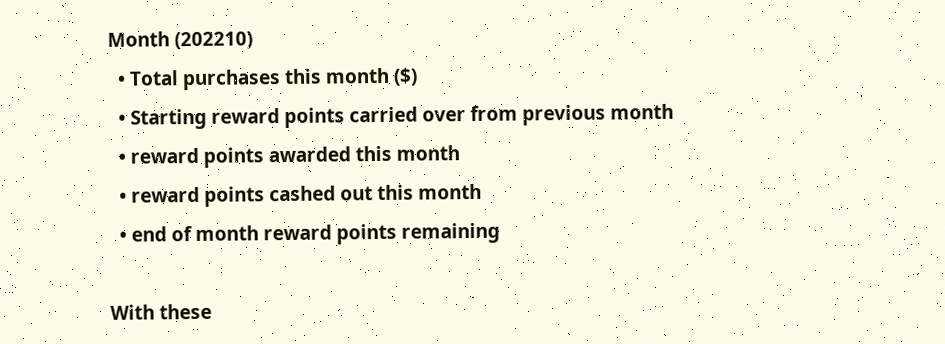Month (202210)
  • Total purchases this month ($)
  • Starting reward points carried over from previous month
  • reward points awarded this month
  • reward points cashed out this month
  • end of month reward points remaining

With these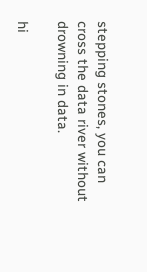stepping stones, you can cross the data river without drowning in data.

hi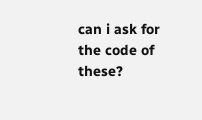can i ask for the code of these?